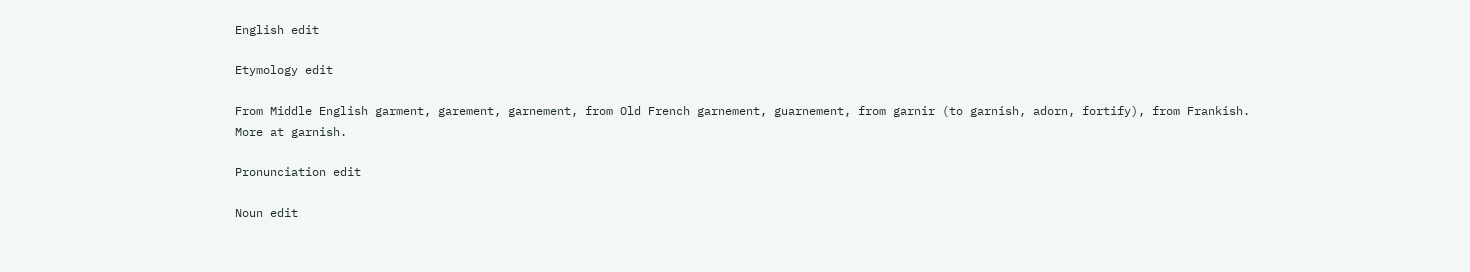English edit

Etymology edit

From Middle English garment, garement, garnement, from Old French garnement, guarnement, from garnir (to garnish, adorn, fortify), from Frankish. More at garnish.

Pronunciation edit

Noun edit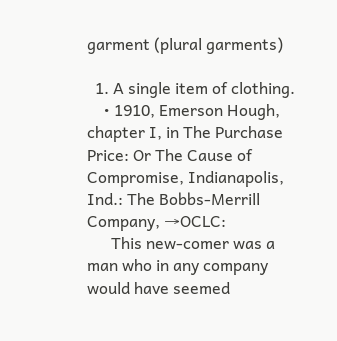garment (plural garments)

  1. A single item of clothing.
    • 1910, Emerson Hough, chapter I, in The Purchase Price: Or The Cause of Compromise, Indianapolis, Ind.: The Bobbs-Merrill Company, →OCLC:
      This new-comer was a man who in any company would have seemed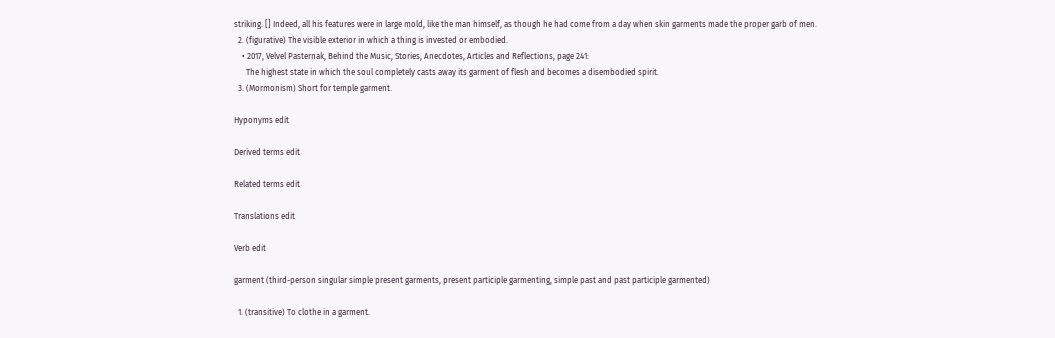striking. [] Indeed, all his features were in large mold, like the man himself, as though he had come from a day when skin garments made the proper garb of men.
  2. (figurative) The visible exterior in which a thing is invested or embodied.
    • 2017, Velvel Pasternak, Behind the Music, Stories, Anecdotes, Articles and Reflections, page 241:
      The highest state in which the soul completely casts away its garment of flesh and becomes a disembodied spirit.
  3. (Mormonism) Short for temple garment.

Hyponyms edit

Derived terms edit

Related terms edit

Translations edit

Verb edit

garment (third-person singular simple present garments, present participle garmenting, simple past and past participle garmented)

  1. (transitive) To clothe in a garment.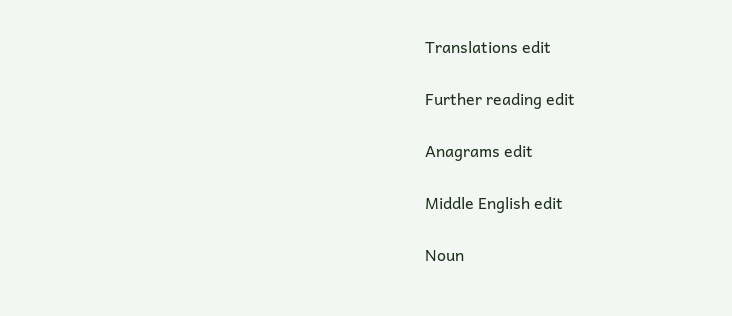Translations edit

Further reading edit

Anagrams edit

Middle English edit

Noun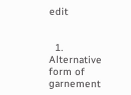edit


  1. Alternative form of garnement